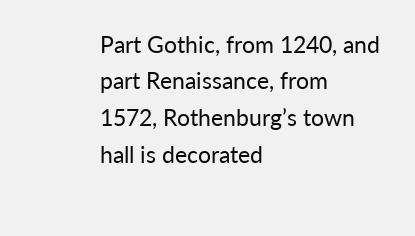Part Gothic, from 1240, and part Renaissance, from 1572, Rothenburg’s town hall is decorated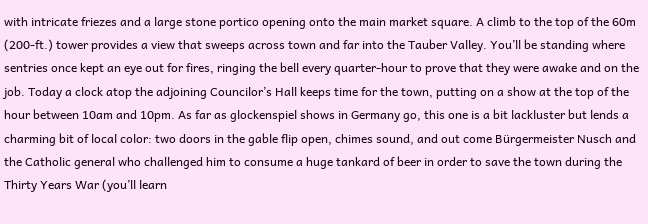with intricate friezes and a large stone portico opening onto the main market square. A climb to the top of the 60m (200-ft.) tower provides a view that sweeps across town and far into the Tauber Valley. You’ll be standing where sentries once kept an eye out for fires, ringing the bell every quarter-hour to prove that they were awake and on the job. Today a clock atop the adjoining Councilor’s Hall keeps time for the town, putting on a show at the top of the hour between 10am and 10pm. As far as glockenspiel shows in Germany go, this one is a bit lackluster but lends a charming bit of local color: two doors in the gable flip open, chimes sound, and out come Bürgermeister Nusch and the Catholic general who challenged him to consume a huge tankard of beer in order to save the town during the Thirty Years War (you’ll learn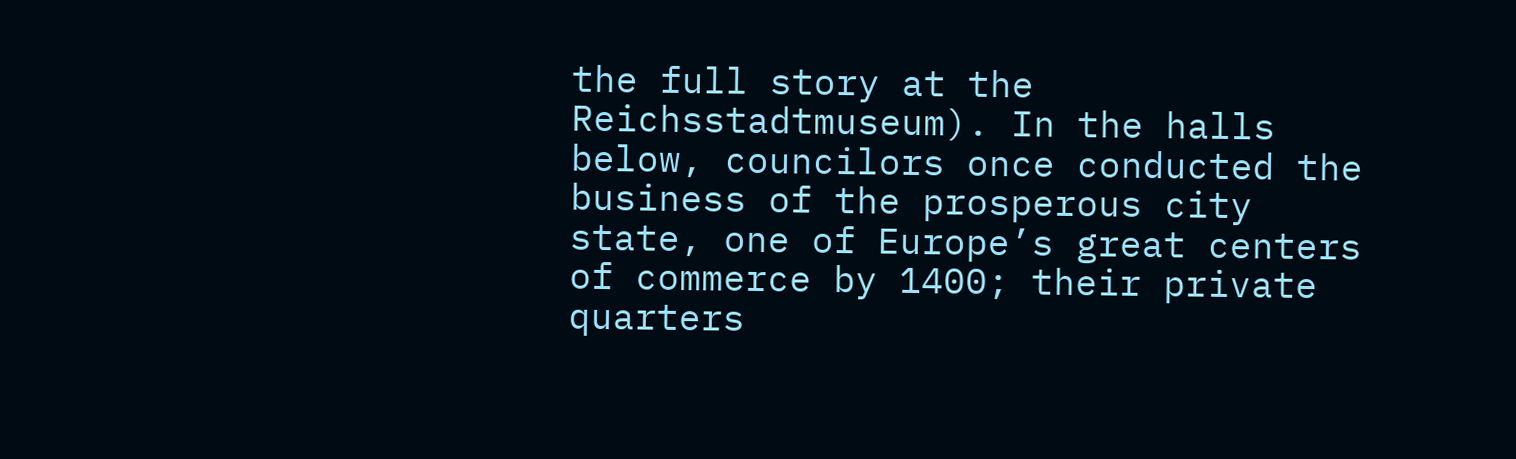the full story at the Reichsstadtmuseum). In the halls below, councilors once conducted the business of the prosperous city state, one of Europe’s great centers of commerce by 1400; their private quarters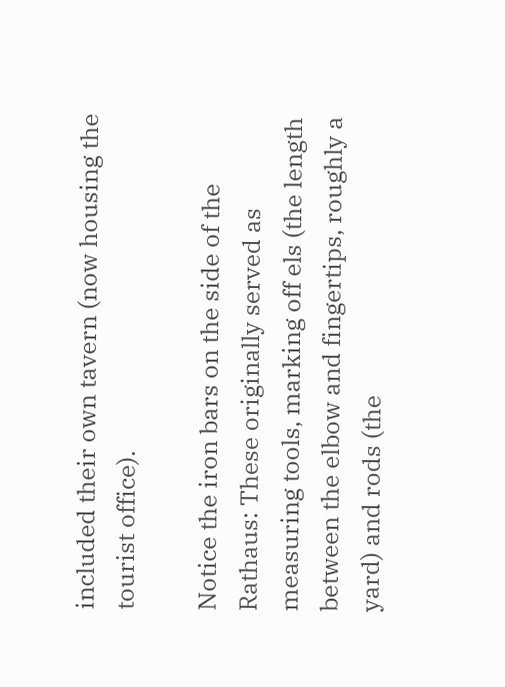included their own tavern (now housing the tourist office).

Notice the iron bars on the side of the Rathaus: These originally served as measuring tools, marking off els (the length between the elbow and fingertips, roughly a yard) and rods (the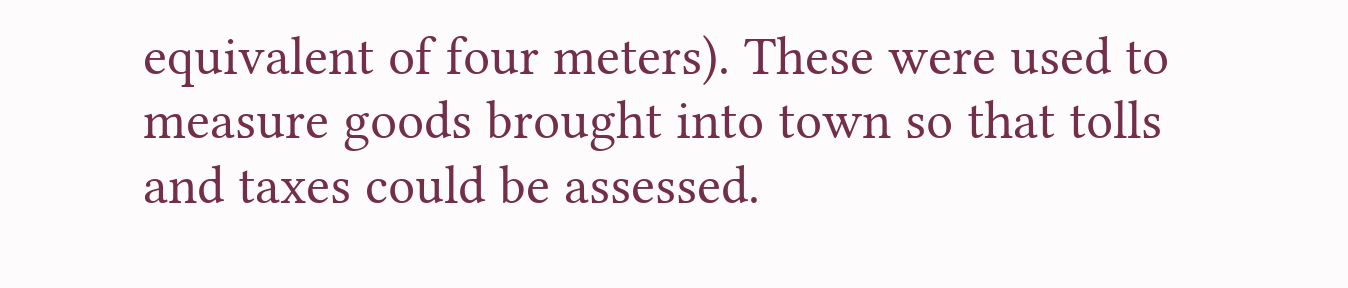equivalent of four meters). These were used to measure goods brought into town so that tolls and taxes could be assessed.